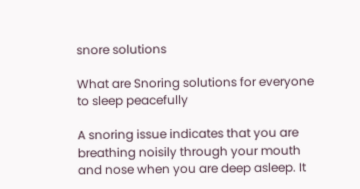snore solutions

What are Snoring solutions for everyone to sleep peacefully

A snoring issue indicates that you are breathing noisily through your mouth and nose when you are deep asleep. It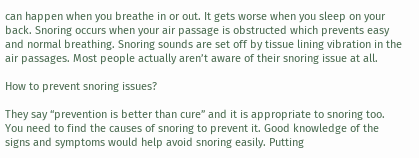can happen when you breathe in or out. It gets worse when you sleep on your back. Snoring occurs when your air passage is obstructed which prevents easy and normal breathing. Snoring sounds are set off by tissue lining vibration in the air passages. Most people actually aren’t aware of their snoring issue at all.

How to prevent snoring issues?

They say “prevention is better than cure” and it is appropriate to snoring too. You need to find the causes of snoring to prevent it. Good knowledge of the signs and symptoms would help avoid snoring easily. Putting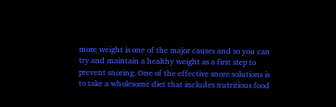more weight is one of the major causes and so you can try and maintain a healthy weight as a first step to prevent snoring. One of the effective snore solutions is to take a wholesome diet that includes nutritious food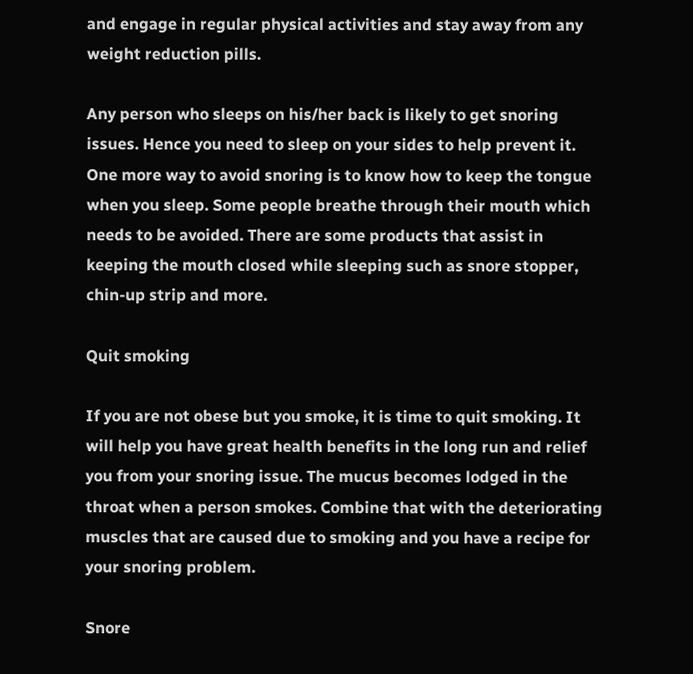and engage in regular physical activities and stay away from any weight reduction pills.

Any person who sleeps on his/her back is likely to get snoring issues. Hence you need to sleep on your sides to help prevent it. One more way to avoid snoring is to know how to keep the tongue when you sleep. Some people breathe through their mouth which needs to be avoided. There are some products that assist in keeping the mouth closed while sleeping such as snore stopper, chin-up strip and more.

Quit smoking

If you are not obese but you smoke, it is time to quit smoking. It will help you have great health benefits in the long run and relief you from your snoring issue. The mucus becomes lodged in the throat when a person smokes. Combine that with the deteriorating muscles that are caused due to smoking and you have a recipe for your snoring problem.

Snore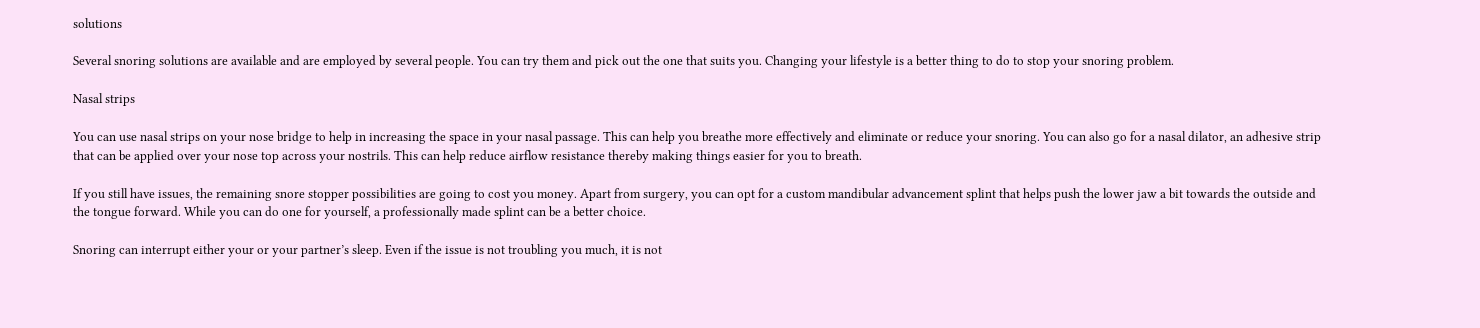solutions

Several snoring solutions are available and are employed by several people. You can try them and pick out the one that suits you. Changing your lifestyle is a better thing to do to stop your snoring problem.

Nasal strips

You can use nasal strips on your nose bridge to help in increasing the space in your nasal passage. This can help you breathe more effectively and eliminate or reduce your snoring. You can also go for a nasal dilator, an adhesive strip that can be applied over your nose top across your nostrils. This can help reduce airflow resistance thereby making things easier for you to breath.

If you still have issues, the remaining snore stopper possibilities are going to cost you money. Apart from surgery, you can opt for a custom mandibular advancement splint that helps push the lower jaw a bit towards the outside and the tongue forward. While you can do one for yourself, a professionally made splint can be a better choice.

Snoring can interrupt either your or your partner’s sleep. Even if the issue is not troubling you much, it is not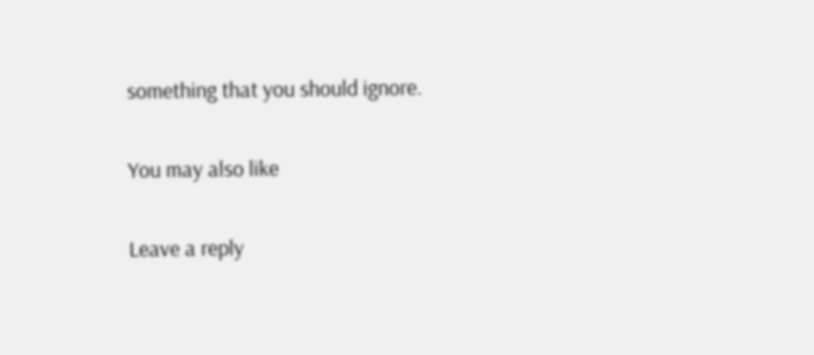something that you should ignore.

You may also like

Leave a reply